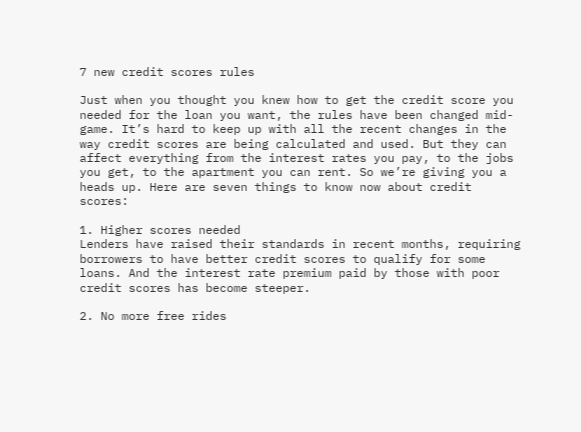7 new credit scores rules

Just when you thought you knew how to get the credit score you needed for the loan you want, the rules have been changed mid-game. It’s hard to keep up with all the recent changes in the way credit scores are being calculated and used. But they can affect everything from the interest rates you pay, to the jobs you get, to the apartment you can rent. So we’re giving you a heads up. Here are seven things to know now about credit scores:

1. Higher scores needed
Lenders have raised their standards in recent months, requiring borrowers to have better credit scores to qualify for some loans. And the interest rate premium paid by those with poor credit scores has become steeper.

2. No more free rides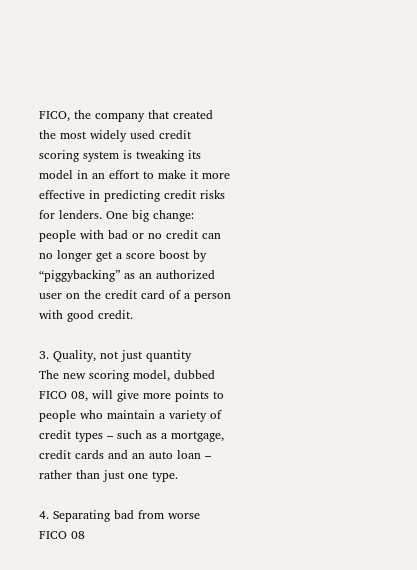FICO, the company that created the most widely used credit scoring system is tweaking its model in an effort to make it more effective in predicting credit risks for lenders. One big change: people with bad or no credit can no longer get a score boost by “piggybacking” as an authorized user on the credit card of a person with good credit.

3. Quality, not just quantity
The new scoring model, dubbed FICO 08, will give more points to people who maintain a variety of credit types – such as a mortgage, credit cards and an auto loan – rather than just one type.

4. Separating bad from worse
FICO 08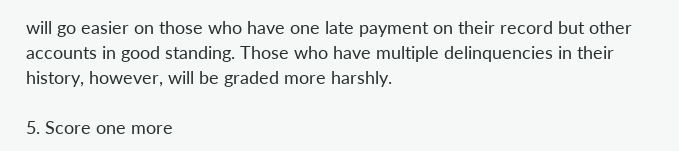will go easier on those who have one late payment on their record but other accounts in good standing. Those who have multiple delinquencies in their history, however, will be graded more harshly.

5. Score one more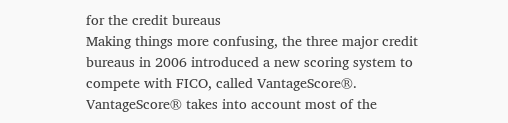for the credit bureaus
Making things more confusing, the three major credit bureaus in 2006 introduced a new scoring system to compete with FICO, called VantageScore®. VantageScore® takes into account most of the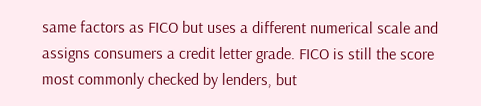same factors as FICO but uses a different numerical scale and assigns consumers a credit letter grade. FICO is still the score most commonly checked by lenders, but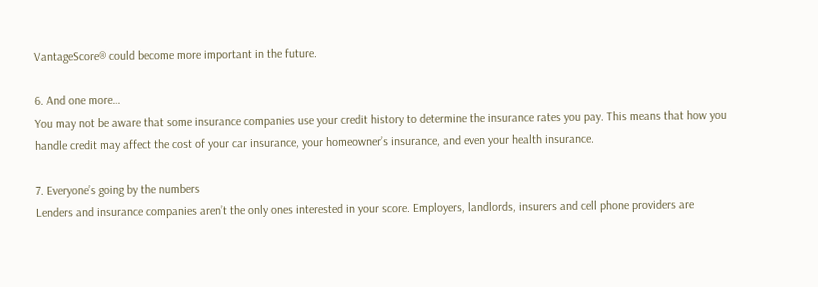VantageScore® could become more important in the future.

6. And one more…
You may not be aware that some insurance companies use your credit history to determine the insurance rates you pay. This means that how you handle credit may affect the cost of your car insurance, your homeowner’s insurance, and even your health insurance.

7. Everyone’s going by the numbers
Lenders and insurance companies aren’t the only ones interested in your score. Employers, landlords, insurers and cell phone providers are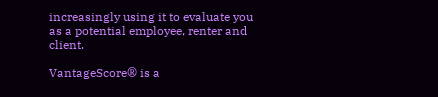increasingly using it to evaluate you as a potential employee, renter and client.

VantageScore® is a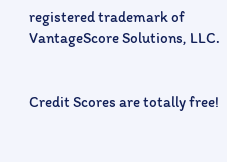registered trademark of VantageScore Solutions, LLC.


Credit Scores are totally free!